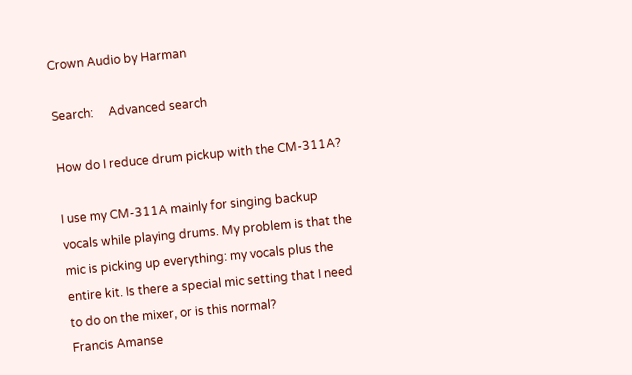Crown Audio by Harman

Search:     Advanced search

How do I reduce drum pickup with the CM-311A?

I use my CM-311A mainly for singing backup vocals while playing drums. My problem is that the mic is picking up everything: my vocals plus the entire kit. Is there a special mic setting that I need to do on the mixer, or is this normal?
Francis Amanse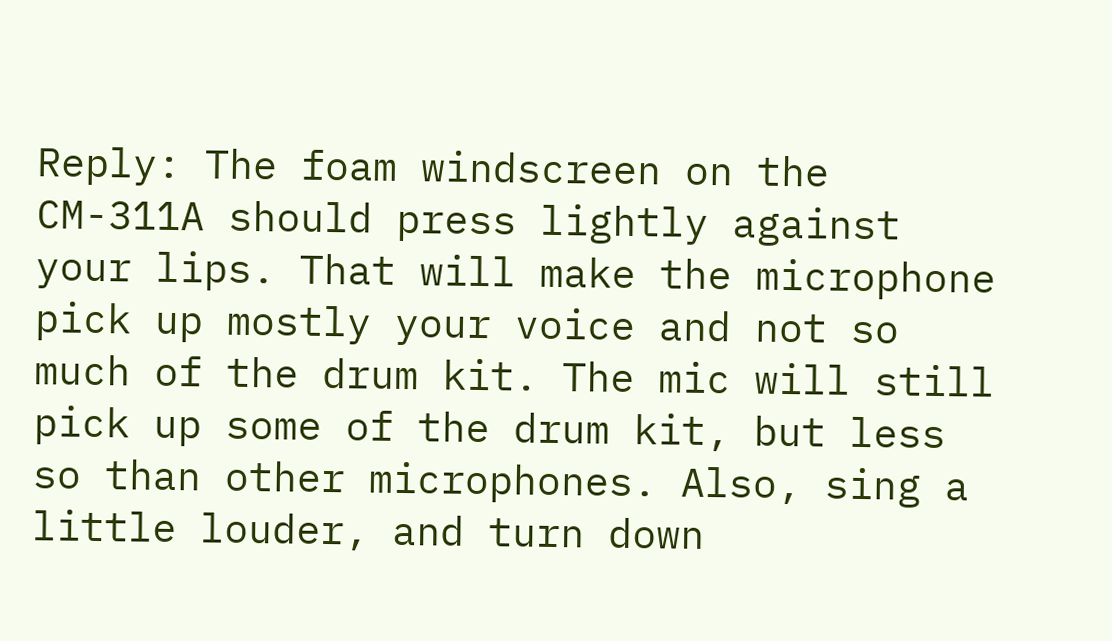Reply: The foam windscreen on the CM-311A should press lightly against your lips. That will make the microphone pick up mostly your voice and not so much of the drum kit. The mic will still pick up some of the drum kit, but less so than other microphones. Also, sing a little louder, and turn down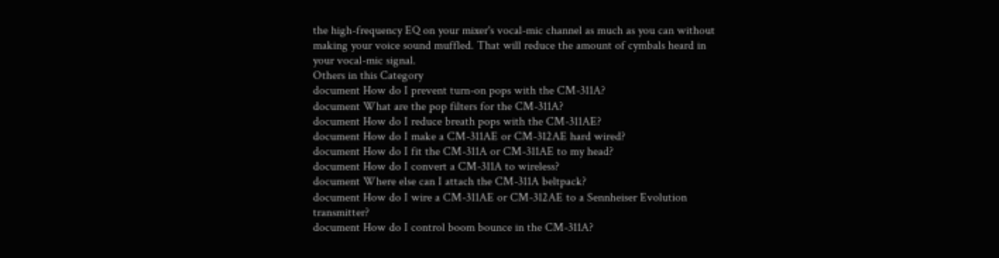the high-frequency EQ on your mixer's vocal-mic channel as much as you can without making your voice sound muffled. That will reduce the amount of cymbals heard in your vocal-mic signal.
Others in this Category
document How do I prevent turn-on pops with the CM-311A?
document What are the pop filters for the CM-311A?
document How do I reduce breath pops with the CM-311AE?
document How do I make a CM-311AE or CM-312AE hard wired?
document How do I fit the CM-311A or CM-311AE to my head?
document How do I convert a CM-311A to wireless?
document Where else can I attach the CM-311A beltpack?
document How do I wire a CM-311AE or CM-312AE to a Sennheiser Evolution transmitter?
document How do I control boom bounce in the CM-311A?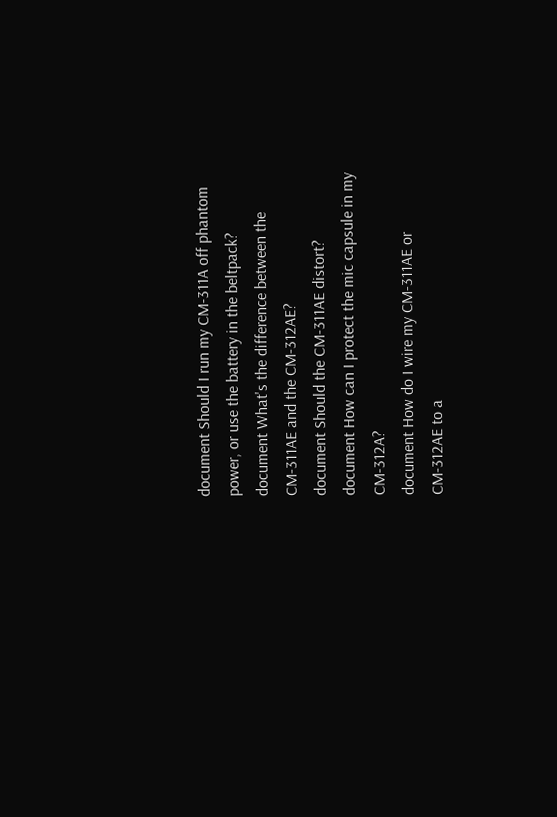document Should I run my CM-311A off phantom power, or use the battery in the beltpack?
document What's the difference between the CM-311AE and the CM-312AE?
document Should the CM-311AE distort?
document How can I protect the mic capsule in my CM-312A?
document How do I wire my CM-311AE or CM-312AE to a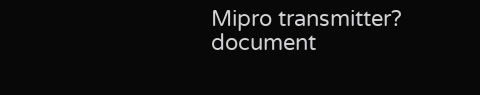Mipro transmitter?
document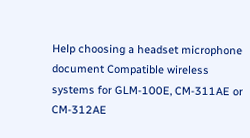Help choosing a headset microphone
document Compatible wireless systems for GLM-100E, CM-311AE or CM-312AE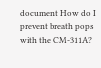document How do I prevent breath pops with the CM-311A?